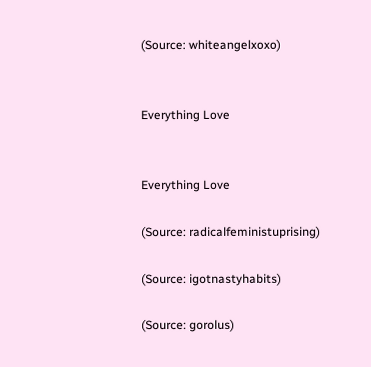(Source: whiteangelxoxo)


Everything Love


Everything Love

(Source: radicalfeministuprising)

(Source: igotnastyhabits)

(Source: gorolus)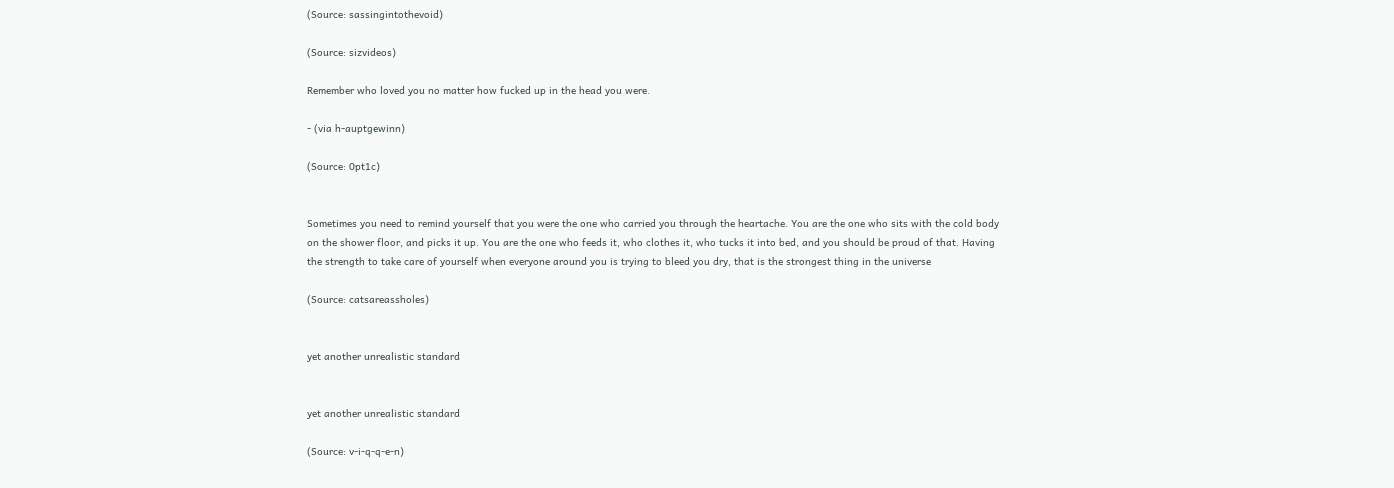(Source: sassingintothevoid)

(Source: sizvideos)

Remember who loved you no matter how fucked up in the head you were.

- (via h-auptgewinn)

(Source: 0pt1c)


Sometimes you need to remind yourself that you were the one who carried you through the heartache. You are the one who sits with the cold body on the shower floor, and picks it up. You are the one who feeds it, who clothes it, who tucks it into bed, and you should be proud of that. Having the strength to take care of yourself when everyone around you is trying to bleed you dry, that is the strongest thing in the universe

(Source: catsareassholes)


yet another unrealistic standard


yet another unrealistic standard

(Source: v-i-q-q-e-n)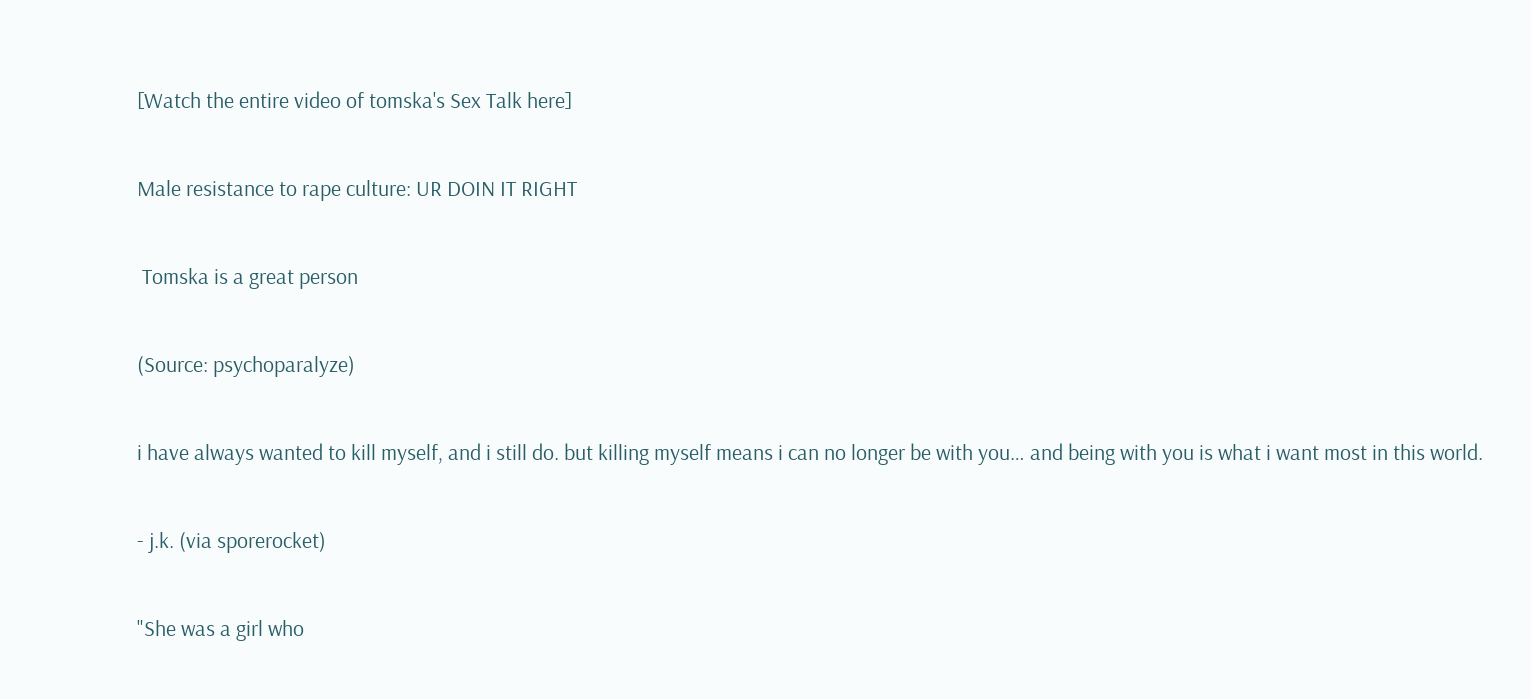[Watch the entire video of tomska's Sex Talk here]

Male resistance to rape culture: UR DOIN IT RIGHT

 Tomska is a great person

(Source: psychoparalyze)

i have always wanted to kill myself, and i still do. but killing myself means i can no longer be with you… and being with you is what i want most in this world.

- j.k. (via sporerocket)

"She was a girl who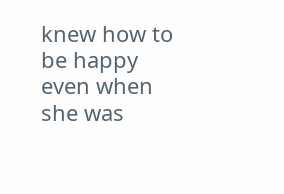knew how to be happy even when she was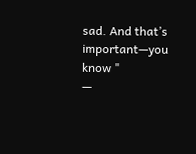sad. And that’s important—you know "
—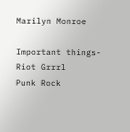Marilyn Monroe

Important things-
Riot Grrrl
Punk Rock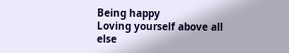Being happy
Loving yourself above all else